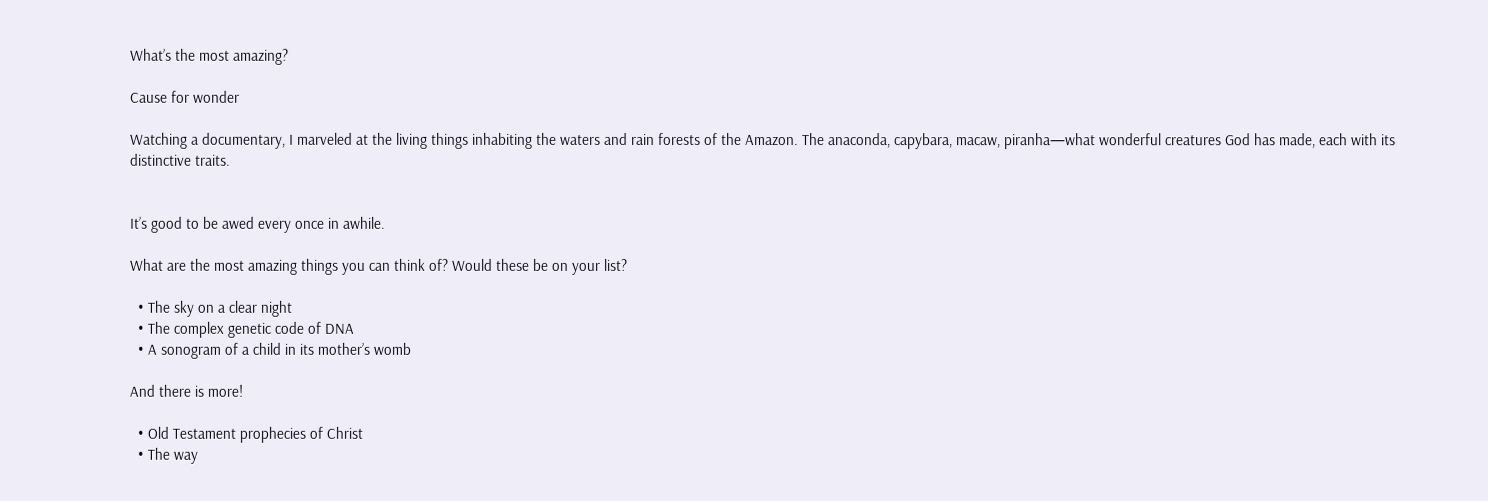What’s the most amazing?

Cause for wonder

Watching a documentary, I marveled at the living things inhabiting the waters and rain forests of the Amazon. The anaconda, capybara, macaw, piranha—what wonderful creatures God has made, each with its distinctive traits.


It’s good to be awed every once in awhile.

What are the most amazing things you can think of? Would these be on your list?

  • The sky on a clear night
  • The complex genetic code of DNA
  • A sonogram of a child in its mother’s womb

And there is more!

  • Old Testament prophecies of Christ
  • The way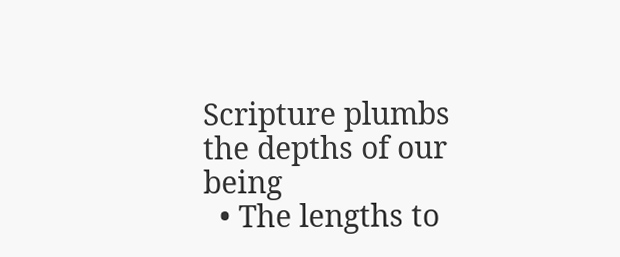Scripture plumbs the depths of our being
  • The lengths to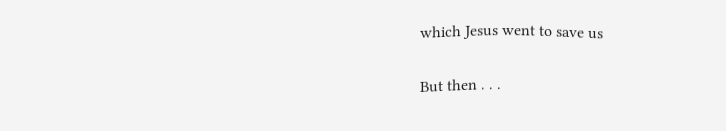which Jesus went to save us

But then . . .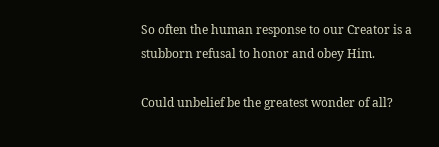So often the human response to our Creator is a stubborn refusal to honor and obey Him.

Could unbelief be the greatest wonder of all?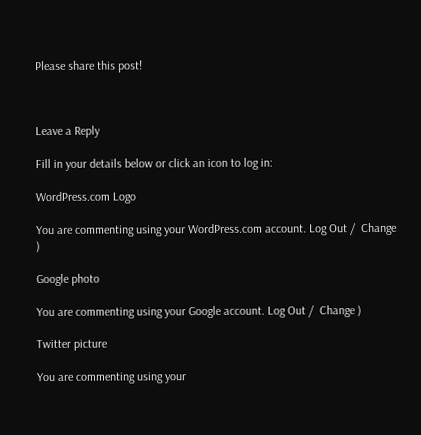Please share this post!



Leave a Reply

Fill in your details below or click an icon to log in:

WordPress.com Logo

You are commenting using your WordPress.com account. Log Out /  Change )

Google photo

You are commenting using your Google account. Log Out /  Change )

Twitter picture

You are commenting using your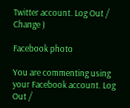Twitter account. Log Out /  Change )

Facebook photo

You are commenting using your Facebook account. Log Out /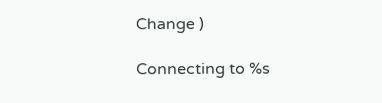Change )

Connecting to %s